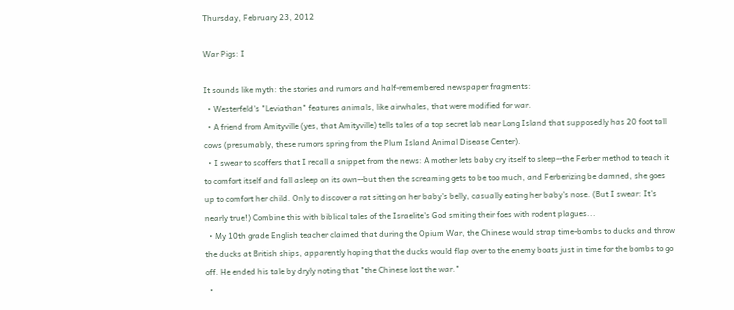Thursday, February 23, 2012

War Pigs: I

It sounds like myth: the stories and rumors and half-remembered newspaper fragments:
  • Westerfeld's "Leviathan" features animals, like airwhales, that were modified for war.
  • A friend from Amityville (yes, that Amityville) tells tales of a top secret lab near Long Island that supposedly has 20 foot tall cows (presumably, these rumors spring from the Plum Island Animal Disease Center).
  • I swear to scoffers that I recall a snippet from the news: A mother lets baby cry itself to sleep--the Ferber method to teach it to comfort itself and fall asleep on its own--but then the screaming gets to be too much, and Ferberizing be damned, she goes up to comfort her child. Only to discover a rat sitting on her baby's belly, casually eating her baby's nose. (But I swear: It's nearly true!) Combine this with biblical tales of the Israelite's God smiting their foes with rodent plagues...
  • My 10th grade English teacher claimed that during the Opium War, the Chinese would strap time-bombs to ducks and throw the ducks at British ships, apparently hoping that the ducks would flap over to the enemy boats just in time for the bombs to go off. He ended his tale by dryly noting that "the Chinese lost the war."
  •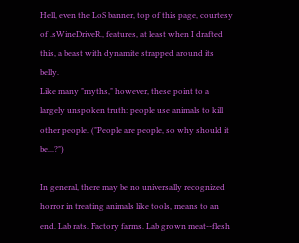Hell, even the LoS banner, top of this page, courtesy of .sWineDriveR., features, at least when I drafted this, a beast with dynamite strapped around its belly.
Like many "myths," however, these point to a largely unspoken truth: people use animals to kill other people. ("People are people, so why should it be...?")

In general, there may be no universally recognized horror in treating animals like tools, means to an end. Lab rats. Factory farms. Lab grown meat--flesh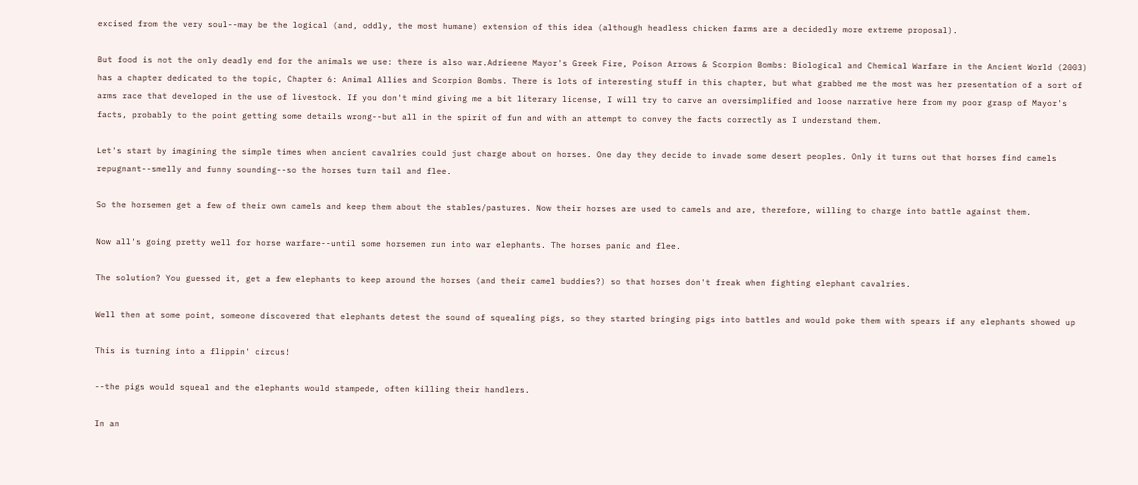excised from the very soul--may be the logical (and, oddly, the most humane) extension of this idea (although headless chicken farms are a decidedly more extreme proposal).

But food is not the only deadly end for the animals we use: there is also war.Adrieene Mayor's Greek Fire, Poison Arrows & Scorpion Bombs: Biological and Chemical Warfare in the Ancient World (2003) has a chapter dedicated to the topic, Chapter 6: Animal Allies and Scorpion Bombs. There is lots of interesting stuff in this chapter, but what grabbed me the most was her presentation of a sort of arms race that developed in the use of livestock. If you don't mind giving me a bit literary license, I will try to carve an oversimplified and loose narrative here from my poor grasp of Mayor's facts, probably to the point getting some details wrong--but all in the spirit of fun and with an attempt to convey the facts correctly as I understand them.

Let's start by imagining the simple times when ancient cavalries could just charge about on horses. One day they decide to invade some desert peoples. Only it turns out that horses find camels repugnant--smelly and funny sounding--so the horses turn tail and flee.

So the horsemen get a few of their own camels and keep them about the stables/pastures. Now their horses are used to camels and are, therefore, willing to charge into battle against them.

Now all's going pretty well for horse warfare--until some horsemen run into war elephants. The horses panic and flee.

The solution? You guessed it, get a few elephants to keep around the horses (and their camel buddies?) so that horses don't freak when fighting elephant cavalries.

Well then at some point, someone discovered that elephants detest the sound of squealing pigs, so they started bringing pigs into battles and would poke them with spears if any elephants showed up

This is turning into a flippin' circus!

--the pigs would squeal and the elephants would stampede, often killing their handlers.

In an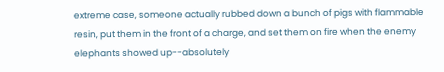extreme case, someone actually rubbed down a bunch of pigs with flammable resin, put them in the front of a charge, and set them on fire when the enemy elephants showed up--absolutely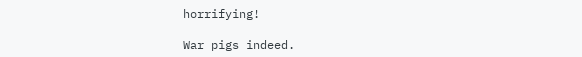horrifying!

War pigs indeed.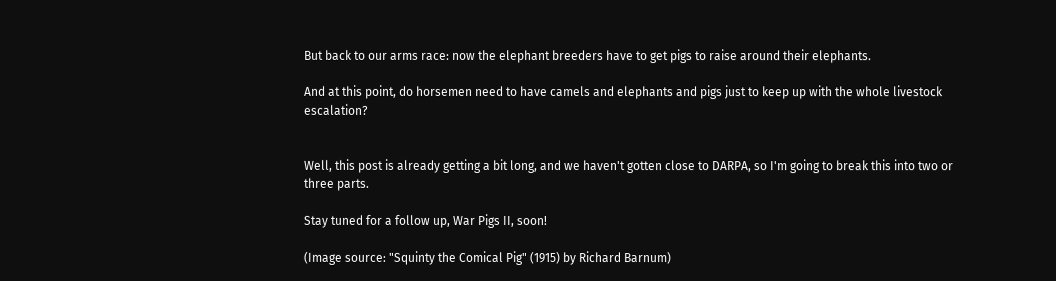But back to our arms race: now the elephant breeders have to get pigs to raise around their elephants.

And at this point, do horsemen need to have camels and elephants and pigs just to keep up with the whole livestock escalation?


Well, this post is already getting a bit long, and we haven't gotten close to DARPA, so I'm going to break this into two or three parts.

Stay tuned for a follow up, War Pigs II, soon!

(Image source: "Squinty the Comical Pig" (1915) by Richard Barnum)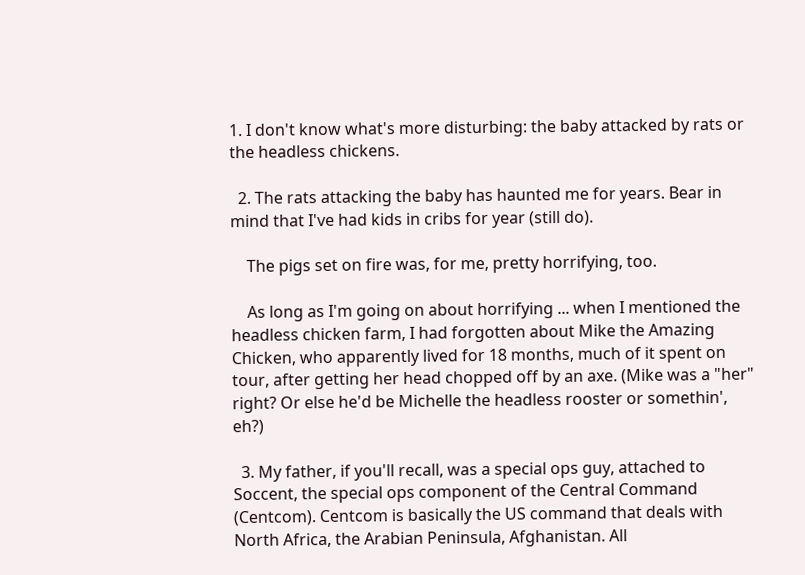1. I don't know what's more disturbing: the baby attacked by rats or the headless chickens.

  2. The rats attacking the baby has haunted me for years. Bear in mind that I've had kids in cribs for year (still do).

    The pigs set on fire was, for me, pretty horrifying, too.

    As long as I'm going on about horrifying ... when I mentioned the headless chicken farm, I had forgotten about Mike the Amazing Chicken, who apparently lived for 18 months, much of it spent on tour, after getting her head chopped off by an axe. (Mike was a "her" right? Or else he'd be Michelle the headless rooster or somethin', eh?)

  3. My father, if you'll recall, was a special ops guy, attached to Soccent, the special ops component of the Central Command (Centcom). Centcom is basically the US command that deals with North Africa, the Arabian Peninsula, Afghanistan. All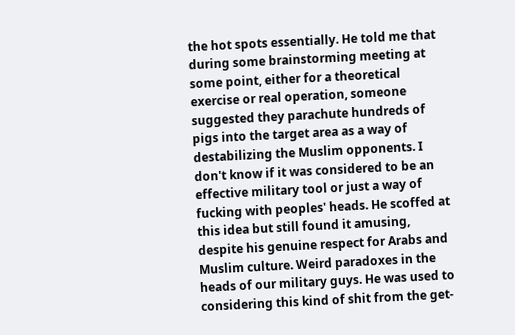the hot spots essentially. He told me that during some brainstorming meeting at some point, either for a theoretical exercise or real operation, someone suggested they parachute hundreds of pigs into the target area as a way of destabilizing the Muslim opponents. I don't know if it was considered to be an effective military tool or just a way of fucking with peoples' heads. He scoffed at this idea but still found it amusing, despite his genuine respect for Arabs and Muslim culture. Weird paradoxes in the heads of our military guys. He was used to considering this kind of shit from the get-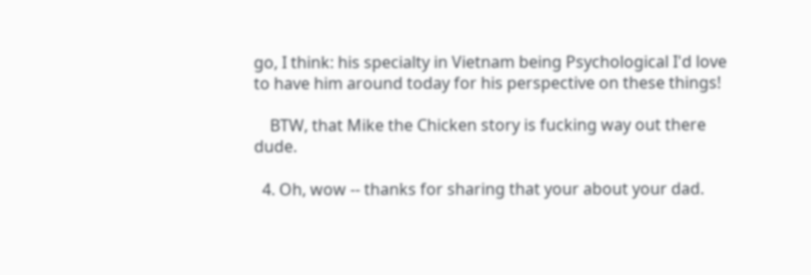go, I think: his specialty in Vietnam being Psychological I'd love to have him around today for his perspective on these things!

    BTW, that Mike the Chicken story is fucking way out there dude.

  4. Oh, wow -- thanks for sharing that your about your dad.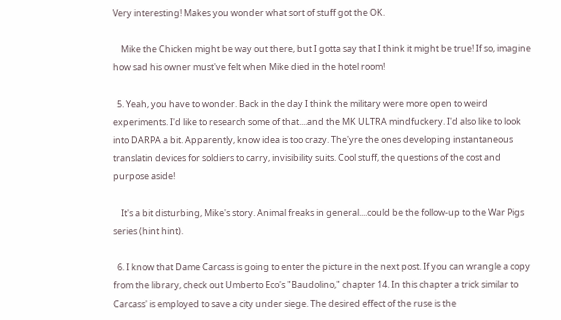Very interesting! Makes you wonder what sort of stuff got the OK.

    Mike the Chicken might be way out there, but I gotta say that I think it might be true! If so, imagine how sad his owner must've felt when Mike died in the hotel room!

  5. Yeah, you have to wonder. Back in the day I think the military were more open to weird experiments. I'd like to research some of that....and the MK ULTRA mindfuckery. I'd also like to look into DARPA a bit. Apparently, know idea is too crazy. The'yre the ones developing instantaneous translatin devices for soldiers to carry, invisibility suits. Cool stuff, the questions of the cost and purpose aside!

    It's a bit disturbing, Mike's story. Animal freaks in general....could be the follow-up to the War Pigs series (hint hint).

  6. I know that Dame Carcass is going to enter the picture in the next post. If you can wrangle a copy from the library, check out Umberto Eco's "Baudolino," chapter 14. In this chapter a trick similar to Carcass' is employed to save a city under siege. The desired effect of the ruse is the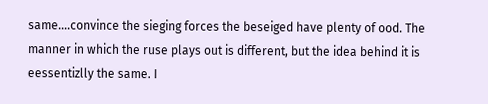same....convince the sieging forces the beseiged have plenty of ood. The manner in which the ruse plays out is different, but the idea behind it is eessentizlly the same. I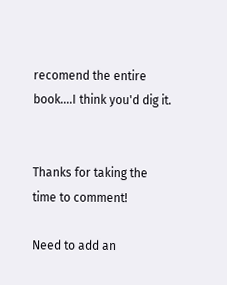recomend the entire book....I think you'd dig it.


Thanks for taking the time to comment!

Need to add an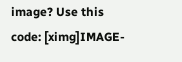image? Use this code: [ximg]IMAGE-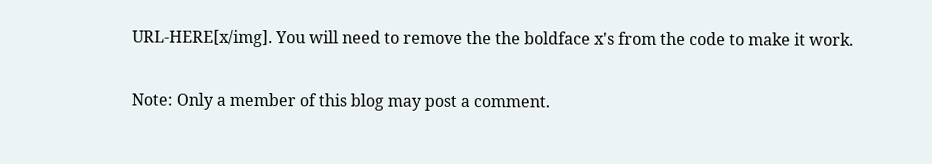URL-HERE[x/img]. You will need to remove the the boldface x's from the code to make it work.

Note: Only a member of this blog may post a comment.